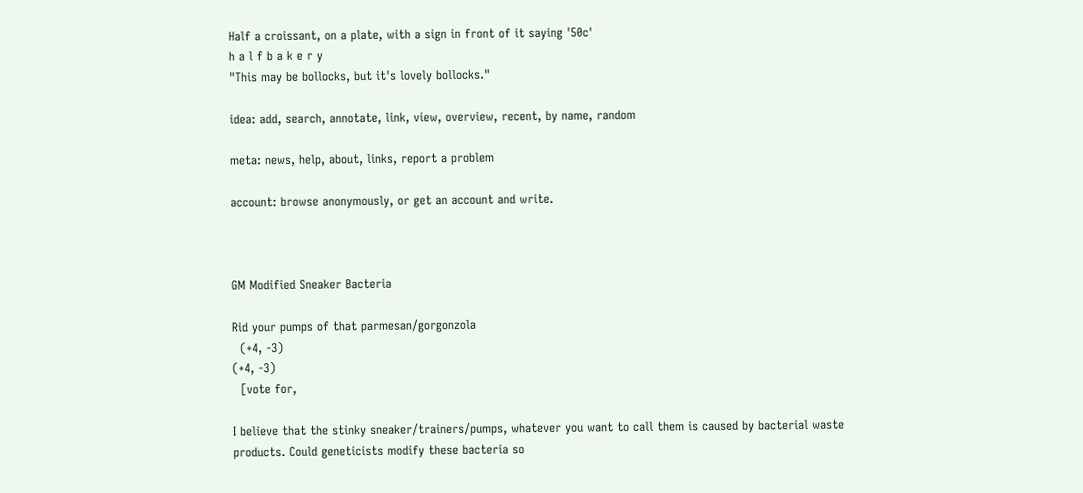Half a croissant, on a plate, with a sign in front of it saying '50c'
h a l f b a k e r y
"This may be bollocks, but it's lovely bollocks."

idea: add, search, annotate, link, view, overview, recent, by name, random

meta: news, help, about, links, report a problem

account: browse anonymously, or get an account and write.



GM Modified Sneaker Bacteria

Rid your pumps of that parmesan/gorgonzola
  (+4, -3)
(+4, -3)
  [vote for,

I believe that the stinky sneaker/trainers/pumps, whatever you want to call them is caused by bacterial waste products. Could geneticists modify these bacteria so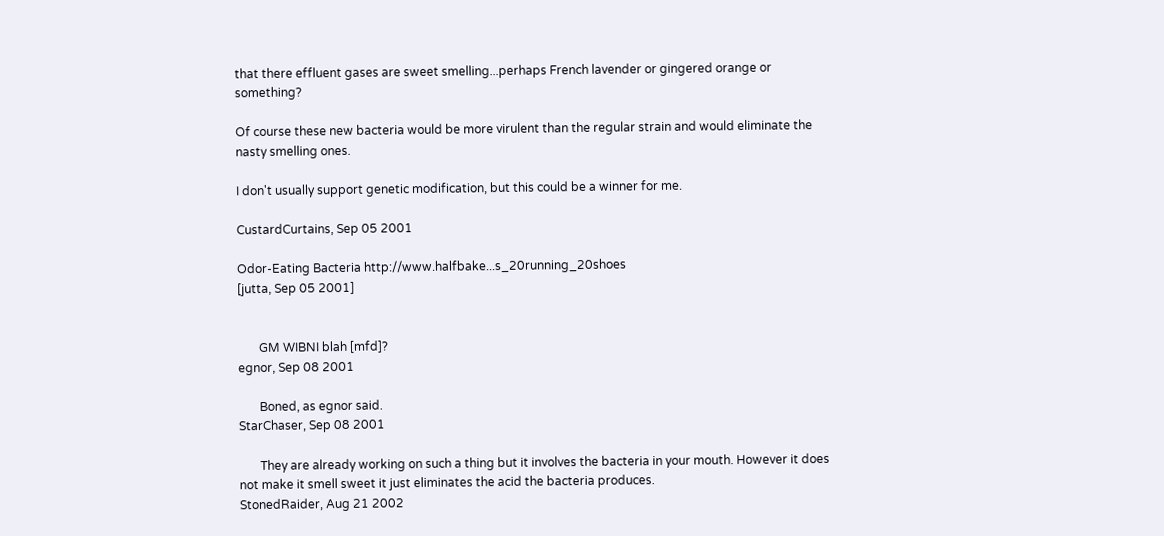that there effluent gases are sweet smelling...perhaps French lavender or gingered orange or something?

Of course these new bacteria would be more virulent than the regular strain and would eliminate the nasty smelling ones.

I don't usually support genetic modification, but this could be a winner for me.

CustardCurtains, Sep 05 2001

Odor-Eating Bacteria http://www.halfbake...s_20running_20shoes
[jutta, Sep 05 2001]


       GM WIBNI blah [mfd]?
egnor, Sep 08 2001

       Boned, as egnor said.
StarChaser, Sep 08 2001

       They are already working on such a thing but it involves the bacteria in your mouth. However it does not make it smell sweet it just eliminates the acid the bacteria produces.
StonedRaider, Aug 21 2002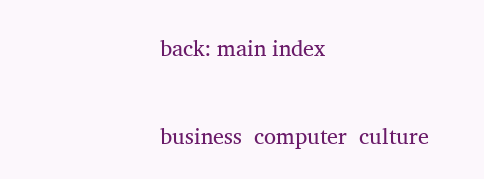back: main index

business  computer  culture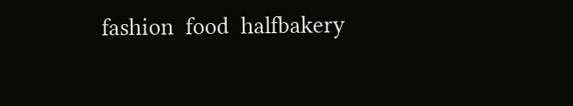fashion  food  halfbakery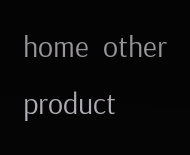home  other  product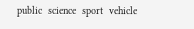public  science  sport  vehicle